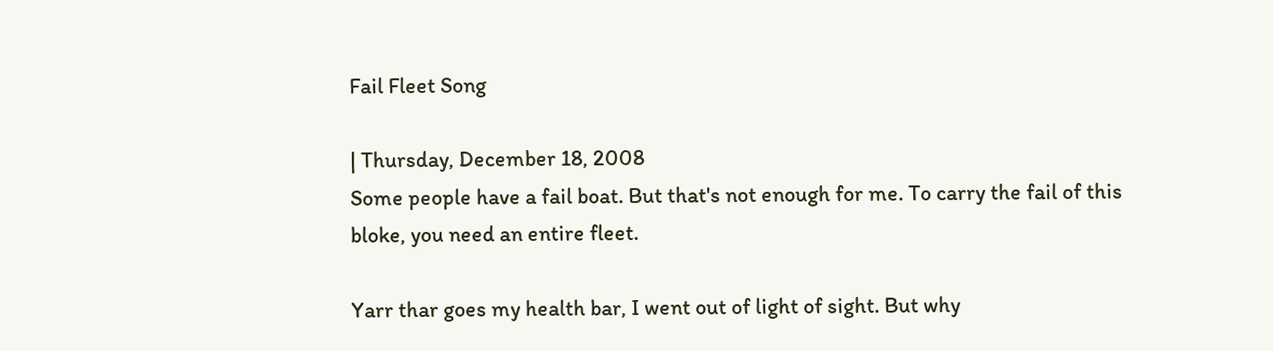Fail Fleet Song

| Thursday, December 18, 2008
Some people have a fail boat. But that's not enough for me. To carry the fail of this bloke, you need an entire fleet.

Yarr thar goes my health bar, I went out of light of sight. But why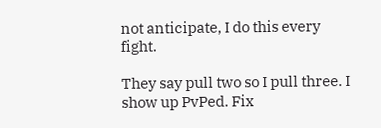not anticipate, I do this every fight.

They say pull two so I pull three. I show up PvPed. Fix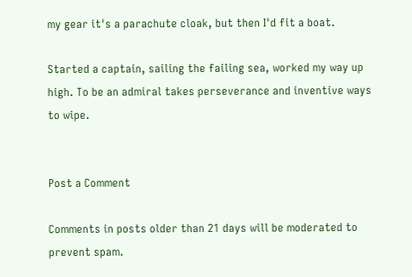my gear it's a parachute cloak, but then I'd fit a boat.

Started a captain, sailing the failing sea, worked my way up high. To be an admiral takes perseverance and inventive ways to wipe.


Post a Comment

Comments in posts older than 21 days will be moderated to prevent spam.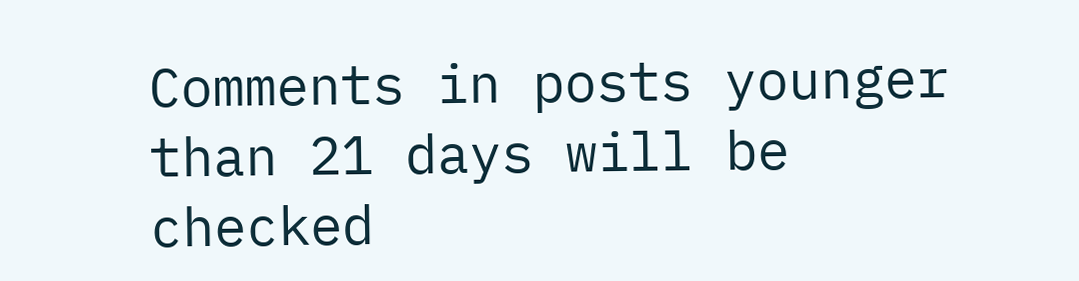Comments in posts younger than 21 days will be checked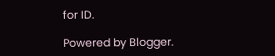for ID.

Powered by Blogger.